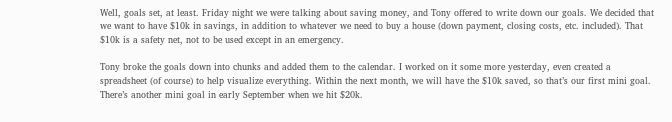Well, goals set, at least. Friday night we were talking about saving money, and Tony offered to write down our goals. We decided that we want to have $10k in savings, in addition to whatever we need to buy a house (down payment, closing costs, etc. included). That $10k is a safety net, not to be used except in an emergency.

Tony broke the goals down into chunks and added them to the calendar. I worked on it some more yesterday, even created a spreadsheet (of course) to help visualize everything. Within the next month, we will have the $10k saved, so that’s our first mini goal. There’s another mini goal in early September when we hit $20k.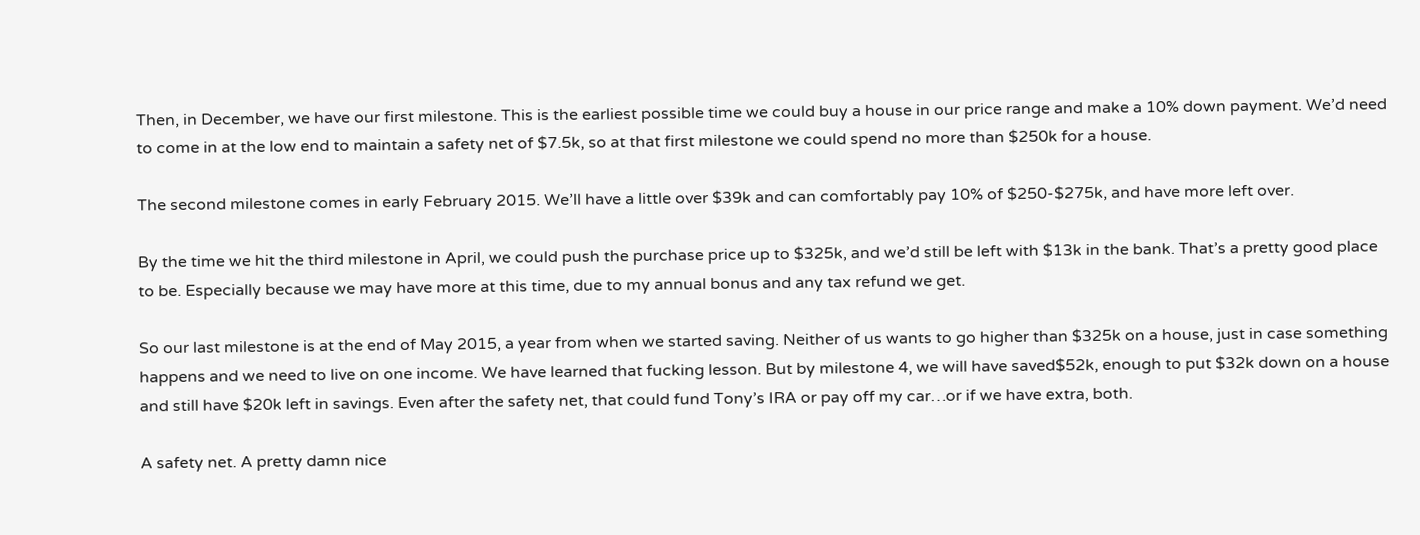Then, in December, we have our first milestone. This is the earliest possible time we could buy a house in our price range and make a 10% down payment. We’d need to come in at the low end to maintain a safety net of $7.5k, so at that first milestone we could spend no more than $250k for a house.

The second milestone comes in early February 2015. We’ll have a little over $39k and can comfortably pay 10% of $250-$275k, and have more left over.

By the time we hit the third milestone in April, we could push the purchase price up to $325k, and we’d still be left with $13k in the bank. That’s a pretty good place to be. Especially because we may have more at this time, due to my annual bonus and any tax refund we get.

So our last milestone is at the end of May 2015, a year from when we started saving. Neither of us wants to go higher than $325k on a house, just in case something happens and we need to live on one income. We have learned that fucking lesson. But by milestone 4, we will have saved$52k, enough to put $32k down on a house and still have $20k left in savings. Even after the safety net, that could fund Tony’s IRA or pay off my car…or if we have extra, both.

A safety net. A pretty damn nice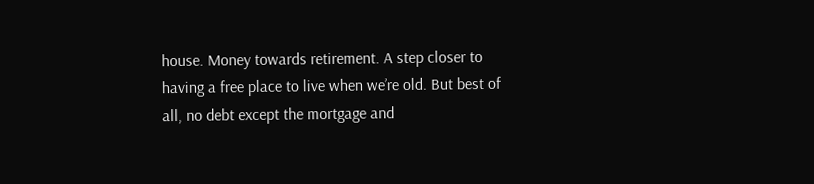house. Money towards retirement. A step closer to having a free place to live when we’re old. But best of all, no debt except the mortgage and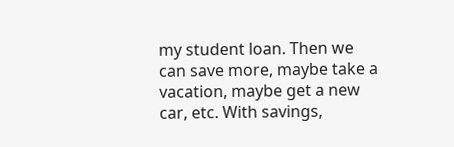my student loan. Then we can save more, maybe take a vacation, maybe get a new car, etc. With savings,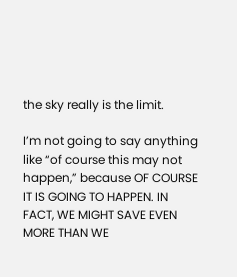the sky really is the limit.

I’m not going to say anything like “of course this may not happen,” because OF COURSE IT IS GOING TO HAPPEN. IN FACT, WE MIGHT SAVE EVEN MORE THAN WE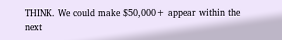THINK. We could make $50,000+ appear within the next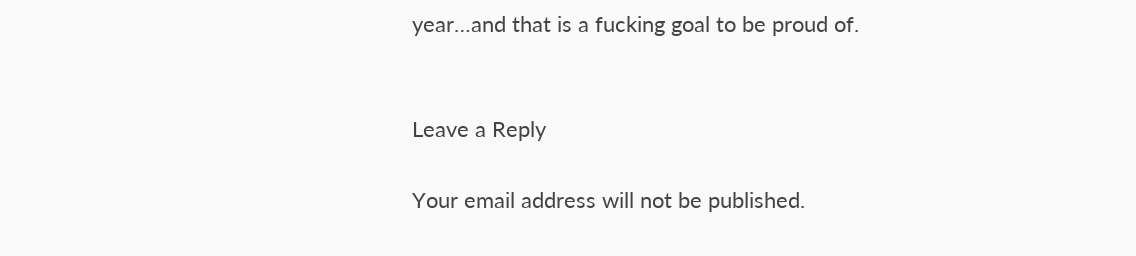year…and that is a fucking goal to be proud of.


Leave a Reply

Your email address will not be published.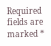Required fields are marked *